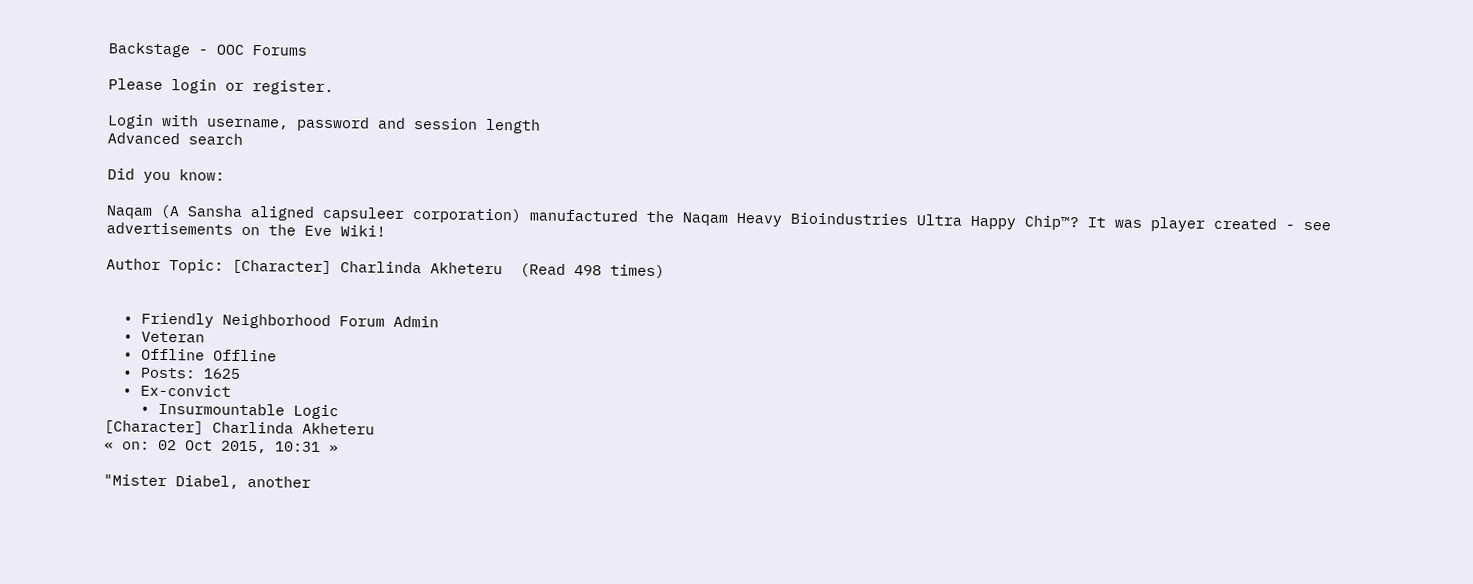Backstage - OOC Forums

Please login or register.

Login with username, password and session length
Advanced search

Did you know:

Naqam (A Sansha aligned capsuleer corporation) manufactured the Naqam Heavy Bioindustries Ultra Happy Chip™? It was player created - see advertisements on the Eve Wiki!

Author Topic: [Character] Charlinda Akheteru  (Read 498 times)


  • Friendly Neighborhood Forum Admin
  • Veteran
  • Offline Offline
  • Posts: 1625
  • Ex-convict
    • Insurmountable Logic
[Character] Charlinda Akheteru
« on: 02 Oct 2015, 10:31 »

"Mister Diabel, another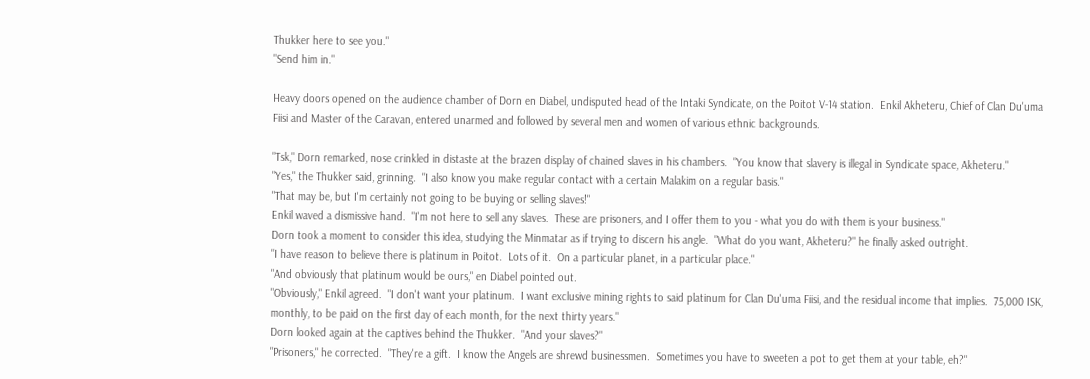Thukker here to see you."
"Send him in."

Heavy doors opened on the audience chamber of Dorn en Diabel, undisputed head of the Intaki Syndicate, on the Poitot V-14 station.  Enkil Akheteru, Chief of Clan Du'uma Fiisi and Master of the Caravan, entered unarmed and followed by several men and women of various ethnic backgrounds.

"Tsk," Dorn remarked, nose crinkled in distaste at the brazen display of chained slaves in his chambers.  "You know that slavery is illegal in Syndicate space, Akheteru."
"Yes," the Thukker said, grinning.  "I also know you make regular contact with a certain Malakim on a regular basis."
"That may be, but I'm certainly not going to be buying or selling slaves!"
Enkil waved a dismissive hand.  "I'm not here to sell any slaves.  These are prisoners, and I offer them to you - what you do with them is your business."
Dorn took a moment to consider this idea, studying the Minmatar as if trying to discern his angle.  "What do you want, Akheteru?" he finally asked outright.
"I have reason to believe there is platinum in Poitot.  Lots of it.  On a particular planet, in a particular place."
"And obviously that platinum would be ours," en Diabel pointed out.
"Obviously," Enkil agreed.  "I don't want your platinum.  I want exclusive mining rights to said platinum for Clan Du'uma Fiisi, and the residual income that implies.  75,000 ISK, monthly, to be paid on the first day of each month, for the next thirty years."
Dorn looked again at the captives behind the Thukker.  "And your slaves?"
"Prisoners," he corrected.  "They're a gift.  I know the Angels are shrewd businessmen.  Sometimes you have to sweeten a pot to get them at your table, eh?"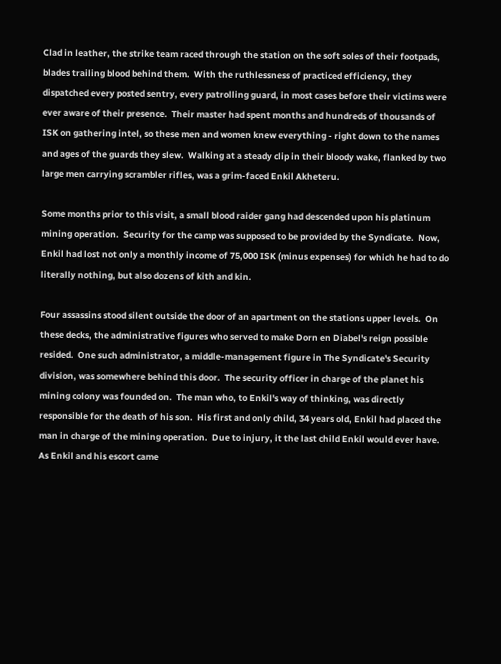Clad in leather, the strike team raced through the station on the soft soles of their footpads, blades trailing blood behind them.  With the ruthlessness of practiced efficiency, they dispatched every posted sentry, every patrolling guard, in most cases before their victims were ever aware of their presence.  Their master had spent months and hundreds of thousands of ISK on gathering intel, so these men and women knew everything - right down to the names and ages of the guards they slew.  Walking at a steady clip in their bloody wake, flanked by two large men carrying scrambler rifles, was a grim-faced Enkil Akheteru.

Some months prior to this visit, a small blood raider gang had descended upon his platinum mining operation.  Security for the camp was supposed to be provided by the Syndicate.  Now, Enkil had lost not only a monthly income of 75,000 ISK (minus expenses) for which he had to do literally nothing, but also dozens of kith and kin.

Four assassins stood silent outside the door of an apartment on the stations upper levels.  On these decks, the administrative figures who served to make Dorn en Diabel's reign possible resided.  One such administrator, a middle-management figure in The Syndicate's Security division, was somewhere behind this door.  The security officer in charge of the planet his mining colony was founded on.  The man who, to Enkil's way of thinking, was directly responsible for the death of his son.  His first and only child, 34 years old, Enkil had placed the man in charge of the mining operation.  Due to injury, it the last child Enkil would ever have.  As Enkil and his escort came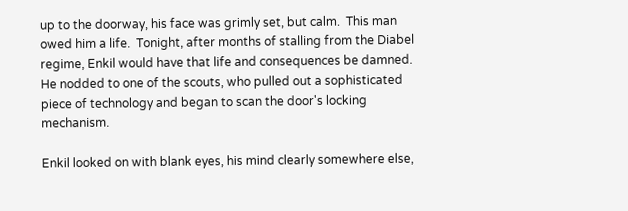up to the doorway, his face was grimly set, but calm.  This man owed him a life.  Tonight, after months of stalling from the Diabel regime, Enkil would have that life and consequences be damned.  He nodded to one of the scouts, who pulled out a sophisticated piece of technology and began to scan the door's locking mechanism.

Enkil looked on with blank eyes, his mind clearly somewhere else,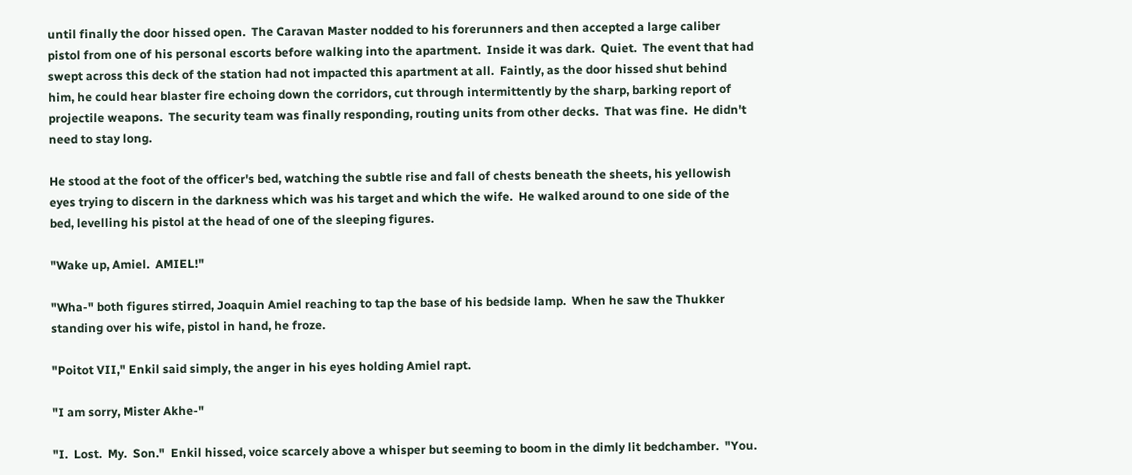until finally the door hissed open.  The Caravan Master nodded to his forerunners and then accepted a large caliber pistol from one of his personal escorts before walking into the apartment.  Inside it was dark.  Quiet.  The event that had swept across this deck of the station had not impacted this apartment at all.  Faintly, as the door hissed shut behind him, he could hear blaster fire echoing down the corridors, cut through intermittently by the sharp, barking report of projectile weapons.  The security team was finally responding, routing units from other decks.  That was fine.  He didn't need to stay long.

He stood at the foot of the officer's bed, watching the subtle rise and fall of chests beneath the sheets, his yellowish eyes trying to discern in the darkness which was his target and which the wife.  He walked around to one side of the bed, levelling his pistol at the head of one of the sleeping figures.

"Wake up, Amiel.  AMIEL!"

"Wha-" both figures stirred, Joaquin Amiel reaching to tap the base of his bedside lamp.  When he saw the Thukker standing over his wife, pistol in hand, he froze.

"Poitot VII," Enkil said simply, the anger in his eyes holding Amiel rapt.

"I am sorry, Mister Akhe-"

"I.  Lost.  My.  Son."  Enkil hissed, voice scarcely above a whisper but seeming to boom in the dimly lit bedchamber.  "You.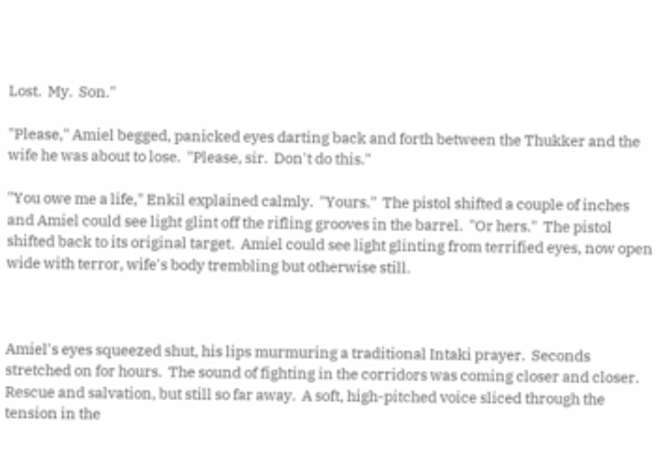Lost.  My.  Son."

"Please," Amiel begged, panicked eyes darting back and forth between the Thukker and the wife he was about to lose.  "Please, sir.  Don't do this."

"You owe me a life," Enkil explained calmly.  "Yours."  The pistol shifted a couple of inches and Amiel could see light glint off the rifling grooves in the barrel.  "Or hers."  The pistol shifted back to its original target.  Amiel could see light glinting from terrified eyes, now open wide with terror, wife's body trembling but otherwise still.



Amiel's eyes squeezed shut, his lips murmuring a traditional Intaki prayer.  Seconds stretched on for hours.  The sound of fighting in the corridors was coming closer and closer.  Rescue and salvation, but still so far away.  A soft, high-pitched voice sliced through the tension in the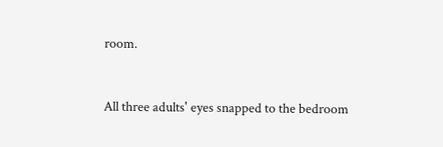room.


All three adults' eyes snapped to the bedroom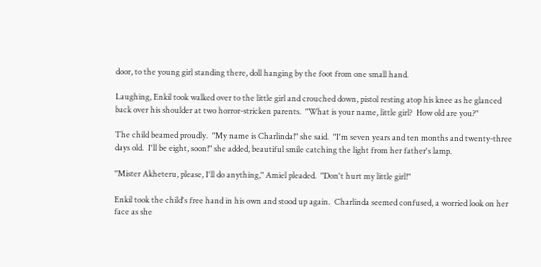door, to the young girl standing there, doll hanging by the foot from one small hand.

Laughing, Enkil took walked over to the little girl and crouched down, pistol resting atop his knee as he glanced back over his shoulder at two horror-stricken parents.  "What is your name, little girl?  How old are you?"

The child beamed proudly.  "My name is Charlinda!" she said.  "I'm seven years and ten months and twenty-three days old.  I'll be eight, soon!" she added, beautiful smile catching the light from her father's lamp.

"Mister Akheteru, please, I'll do anything," Amiel pleaded.  "Don't hurt my little girl!"

Enkil took the child's free hand in his own and stood up again.  Charlinda seemed confused, a worried look on her face as she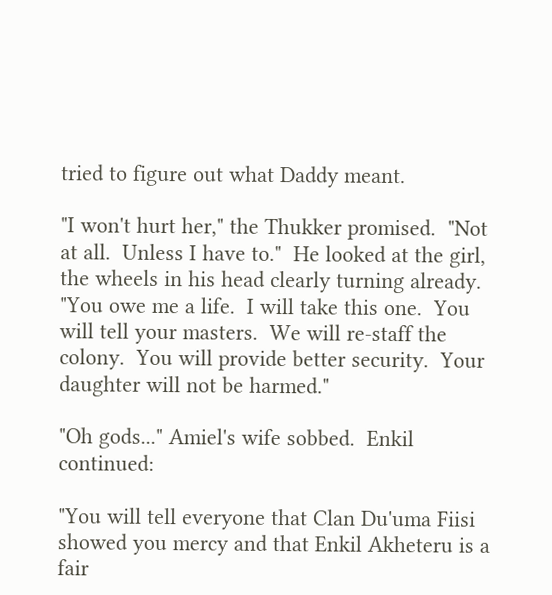tried to figure out what Daddy meant.

"I won't hurt her," the Thukker promised.  "Not at all.  Unless I have to."  He looked at the girl, the wheels in his head clearly turning already.  "You owe me a life.  I will take this one.  You will tell your masters.  We will re-staff the colony.  You will provide better security.  Your daughter will not be harmed."

"Oh gods..." Amiel's wife sobbed.  Enkil continued:

"You will tell everyone that Clan Du'uma Fiisi showed you mercy and that Enkil Akheteru is a fair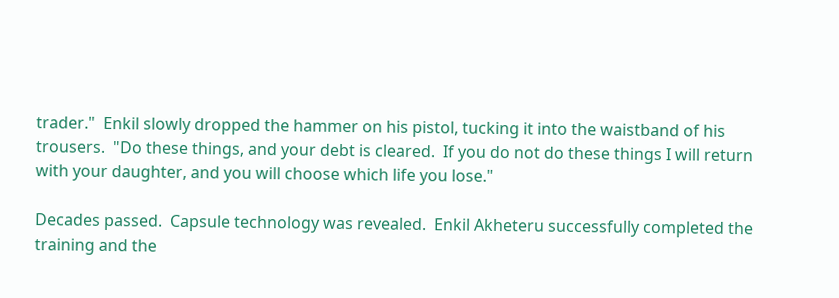trader."  Enkil slowly dropped the hammer on his pistol, tucking it into the waistband of his trousers.  "Do these things, and your debt is cleared.  If you do not do these things I will return with your daughter, and you will choose which life you lose."

Decades passed.  Capsule technology was revealed.  Enkil Akheteru successfully completed the training and the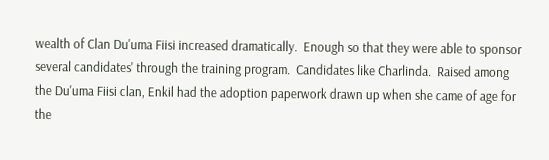wealth of Clan Du'uma Fiisi increased dramatically.  Enough so that they were able to sponsor several candidates' through the training program.  Candidates like Charlinda.  Raised among the Du'uma Fiisi clan, Enkil had the adoption paperwork drawn up when she came of age for the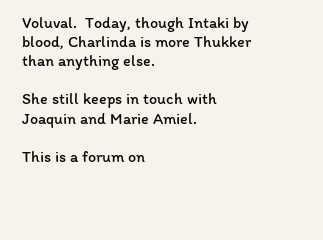Voluval.  Today, though Intaki by blood, Charlinda is more Thukker than anything else.

She still keeps in touch with Joaquin and Marie Amiel.

This is a forum on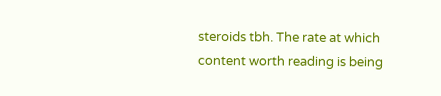steroids tbh. The rate at which content worth reading is being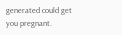generated could get you pregnant.